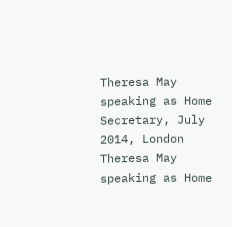Theresa May speaking as Home Secretary, July 2014, London Theresa May speaking as Home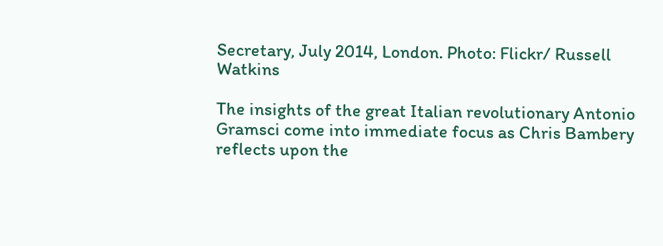Secretary, July 2014, London. Photo: Flickr/ Russell Watkins

The insights of the great Italian revolutionary Antonio Gramsci come into immediate focus as Chris Bambery reflects upon the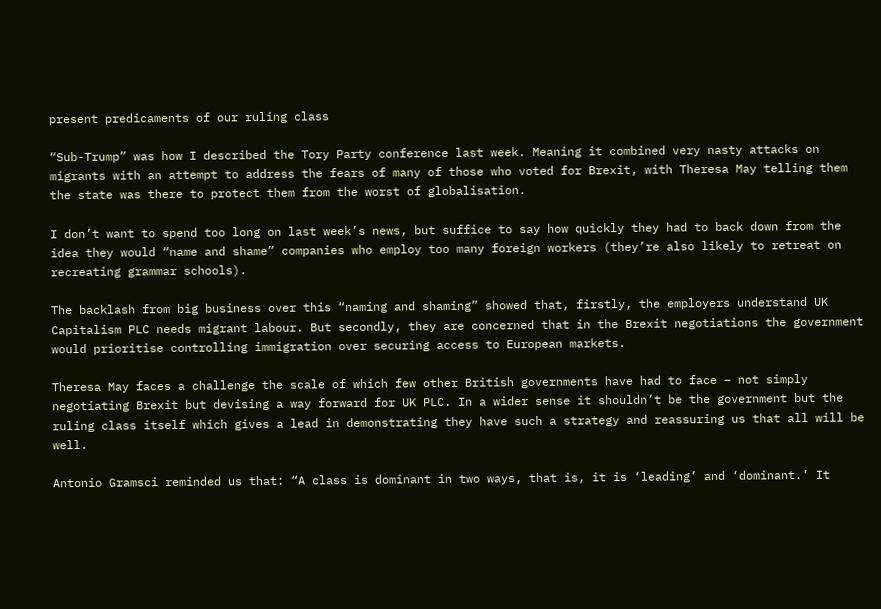present predicaments of our ruling class

“Sub-Trump” was how I described the Tory Party conference last week. Meaning it combined very nasty attacks on migrants with an attempt to address the fears of many of those who voted for Brexit, with Theresa May telling them the state was there to protect them from the worst of globalisation.

I don’t want to spend too long on last week’s news, but suffice to say how quickly they had to back down from the idea they would “name and shame” companies who employ too many foreign workers (they’re also likely to retreat on recreating grammar schools).

The backlash from big business over this “naming and shaming” showed that, firstly, the employers understand UK Capitalism PLC needs migrant labour. But secondly, they are concerned that in the Brexit negotiations the government would prioritise controlling immigration over securing access to European markets.

Theresa May faces a challenge the scale of which few other British governments have had to face – not simply negotiating Brexit but devising a way forward for UK PLC. In a wider sense it shouldn’t be the government but the ruling class itself which gives a lead in demonstrating they have such a strategy and reassuring us that all will be well.

Antonio Gramsci reminded us that: “A class is dominant in two ways, that is, it is ‘leading’ and ‘dominant.’ It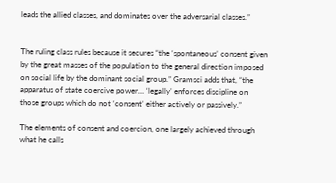leads the allied classes, and dominates over the adversarial classes.”


The ruling class rules because it secures “the ‘spontaneous’ consent given by the great masses of the population to the general direction imposed on social life by the dominant social group.” Gramsci adds that, “the apparatus of state coercive power… ‘legally’ enforces discipline on those groups which do not ‘consent’ either actively or passively.”

The elements of consent and coercion, one largely achieved through what he calls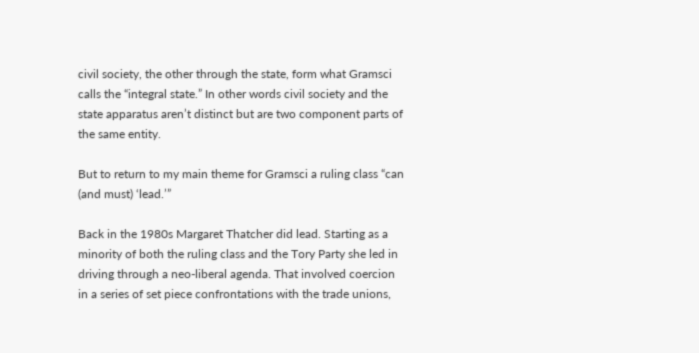civil society, the other through the state, form what Gramsci calls the “integral state.” In other words civil society and the state apparatus aren’t distinct but are two component parts of the same entity.

But to return to my main theme for Gramsci a ruling class “can (and must) ‘lead.’”

Back in the 1980s Margaret Thatcher did lead. Starting as a minority of both the ruling class and the Tory Party she led in driving through a neo-liberal agenda. That involved coercion in a series of set piece confrontations with the trade unions,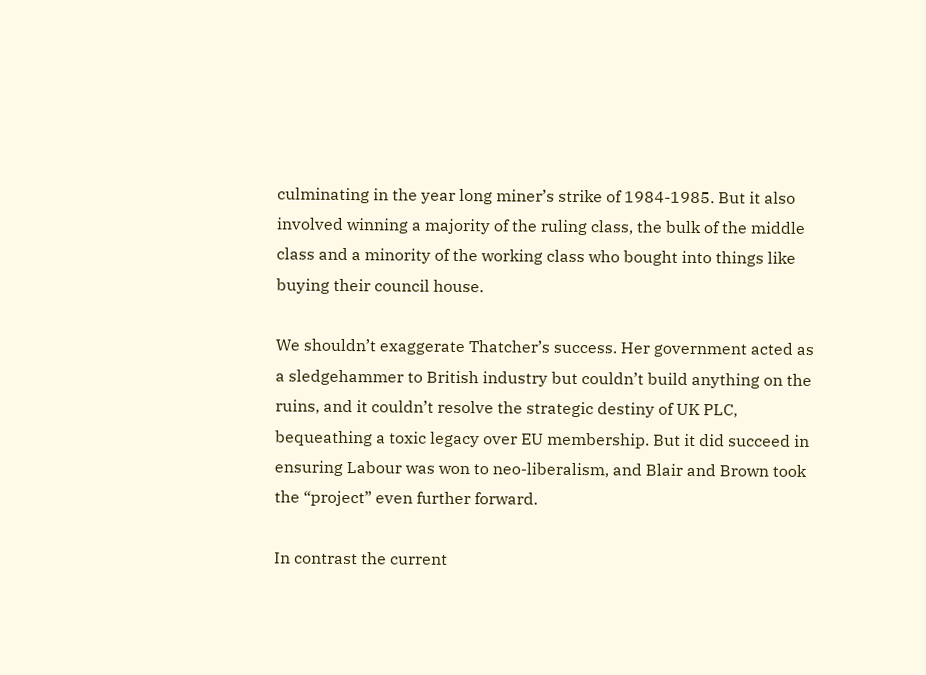culminating in the year long miner’s strike of 1984-1985. But it also involved winning a majority of the ruling class, the bulk of the middle class and a minority of the working class who bought into things like buying their council house.

We shouldn’t exaggerate Thatcher’s success. Her government acted as a sledgehammer to British industry but couldn’t build anything on the ruins, and it couldn’t resolve the strategic destiny of UK PLC, bequeathing a toxic legacy over EU membership. But it did succeed in ensuring Labour was won to neo-liberalism, and Blair and Brown took the “project” even further forward.

In contrast the current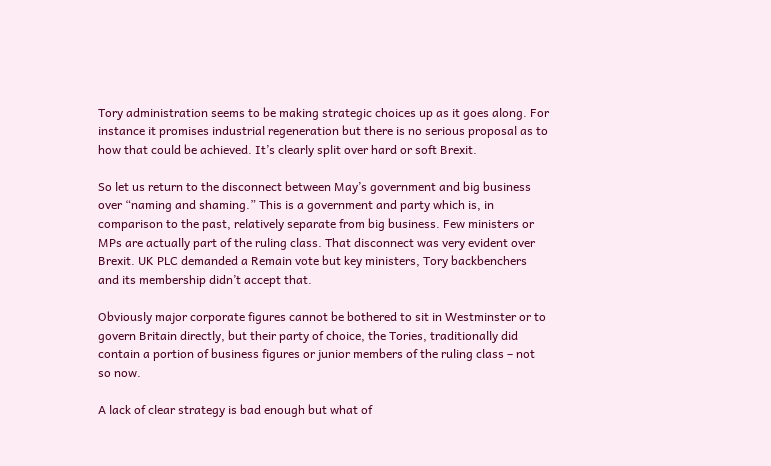Tory administration seems to be making strategic choices up as it goes along. For instance it promises industrial regeneration but there is no serious proposal as to how that could be achieved. It’s clearly split over hard or soft Brexit.

So let us return to the disconnect between May’s government and big business over “naming and shaming.” This is a government and party which is, in comparison to the past, relatively separate from big business. Few ministers or MPs are actually part of the ruling class. That disconnect was very evident over Brexit. UK PLC demanded a Remain vote but key ministers, Tory backbenchers and its membership didn’t accept that.

Obviously major corporate figures cannot be bothered to sit in Westminster or to govern Britain directly, but their party of choice, the Tories, traditionally did contain a portion of business figures or junior members of the ruling class – not so now.

A lack of clear strategy is bad enough but what of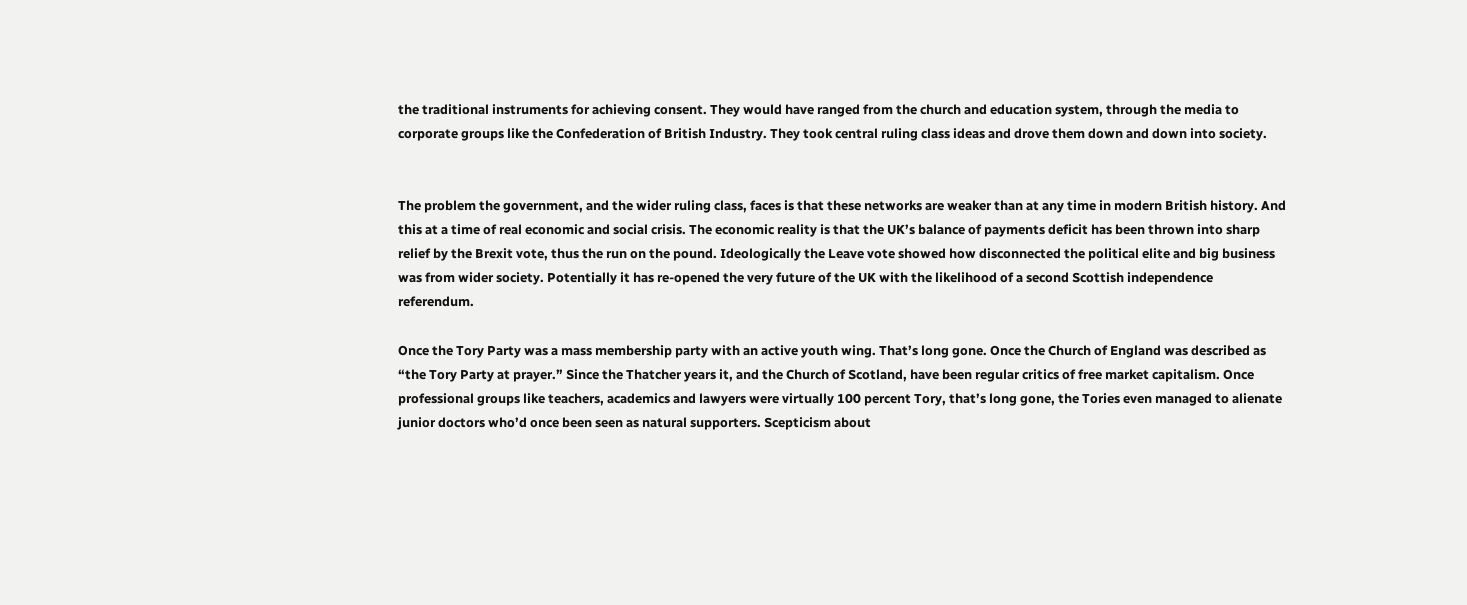the traditional instruments for achieving consent. They would have ranged from the church and education system, through the media to corporate groups like the Confederation of British Industry. They took central ruling class ideas and drove them down and down into society.


The problem the government, and the wider ruling class, faces is that these networks are weaker than at any time in modern British history. And this at a time of real economic and social crisis. The economic reality is that the UK’s balance of payments deficit has been thrown into sharp relief by the Brexit vote, thus the run on the pound. Ideologically the Leave vote showed how disconnected the political elite and big business was from wider society. Potentially it has re-opened the very future of the UK with the likelihood of a second Scottish independence referendum.

Once the Tory Party was a mass membership party with an active youth wing. That’s long gone. Once the Church of England was described as “the Tory Party at prayer.” Since the Thatcher years it, and the Church of Scotland, have been regular critics of free market capitalism. Once professional groups like teachers, academics and lawyers were virtually 100 percent Tory, that’s long gone, the Tories even managed to alienate junior doctors who’d once been seen as natural supporters. Scepticism about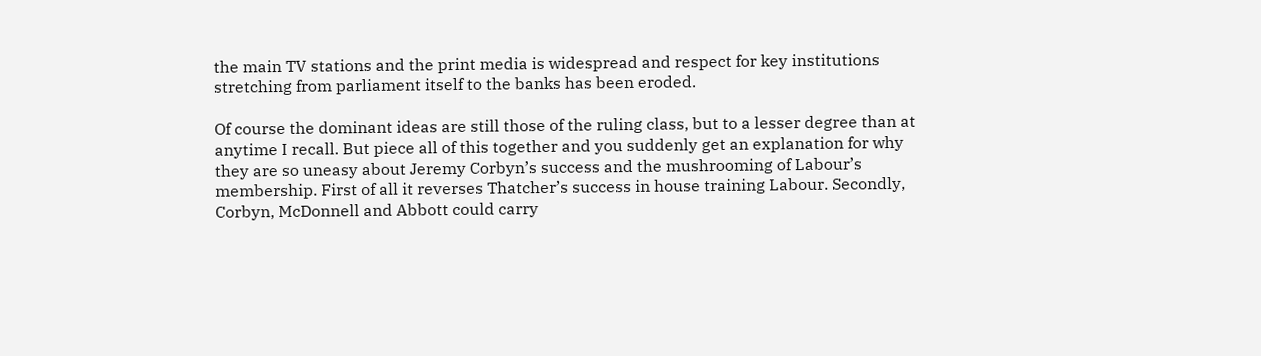the main TV stations and the print media is widespread and respect for key institutions stretching from parliament itself to the banks has been eroded.

Of course the dominant ideas are still those of the ruling class, but to a lesser degree than at anytime I recall. But piece all of this together and you suddenly get an explanation for why they are so uneasy about Jeremy Corbyn’s success and the mushrooming of Labour’s membership. First of all it reverses Thatcher’s success in house training Labour. Secondly, Corbyn, McDonnell and Abbott could carry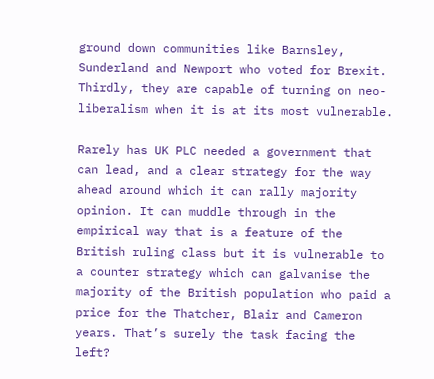ground down communities like Barnsley, Sunderland and Newport who voted for Brexit. Thirdly, they are capable of turning on neo-liberalism when it is at its most vulnerable.

Rarely has UK PLC needed a government that can lead, and a clear strategy for the way ahead around which it can rally majority opinion. It can muddle through in the empirical way that is a feature of the British ruling class but it is vulnerable to a counter strategy which can galvanise the majority of the British population who paid a price for the Thatcher, Blair and Cameron years. That’s surely the task facing the left?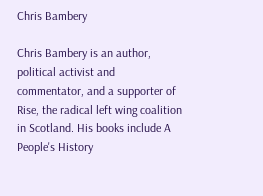Chris Bambery

Chris Bambery is an author, political activist and commentator, and a supporter of Rise, the radical left wing coalition in Scotland. His books include A People's History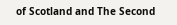of Scotland and The Second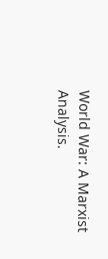World War: A Marxist Analysis.